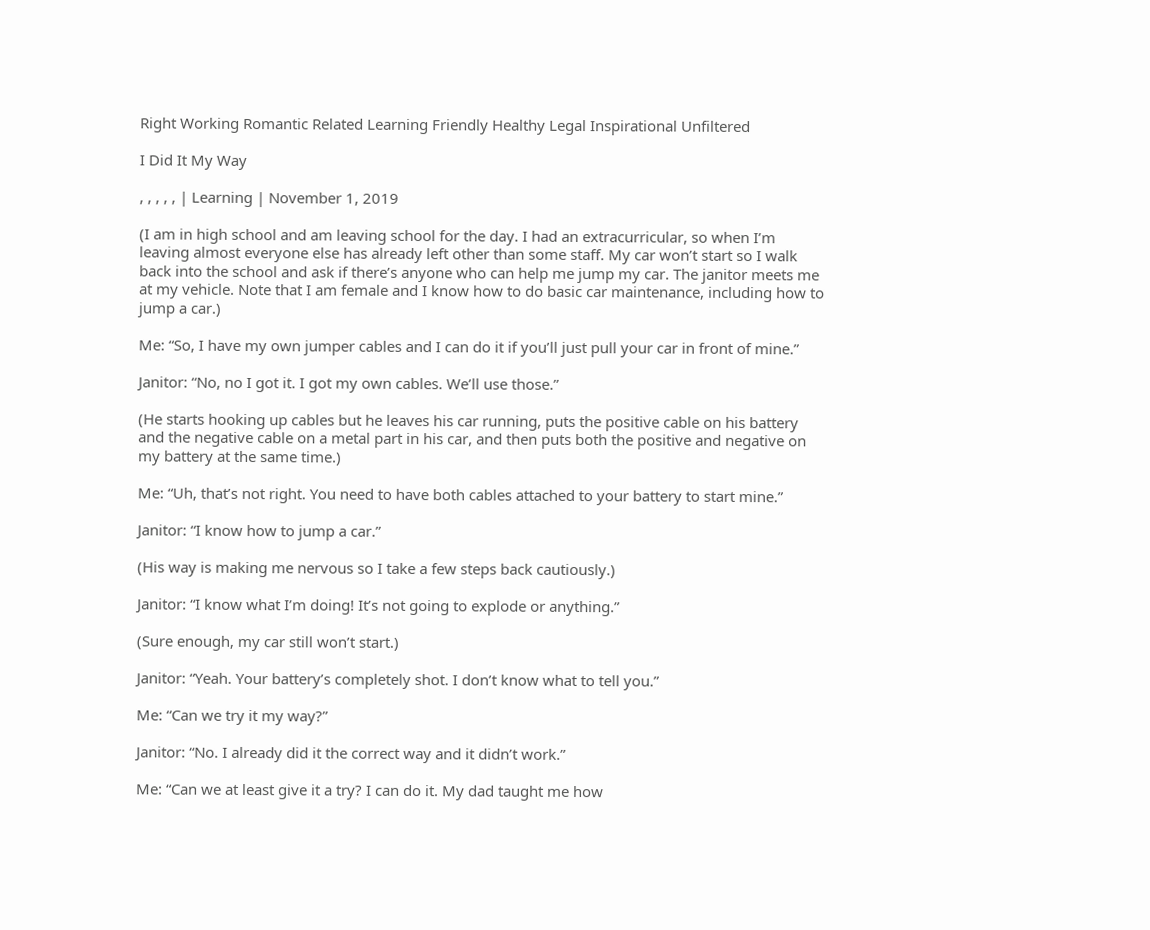Right Working Romantic Related Learning Friendly Healthy Legal Inspirational Unfiltered

I Did It My Way

, , , , , | Learning | November 1, 2019

(I am in high school and am leaving school for the day. I had an extracurricular, so when I’m leaving almost everyone else has already left other than some staff. My car won’t start so I walk back into the school and ask if there’s anyone who can help me jump my car. The janitor meets me at my vehicle. Note that I am female and I know how to do basic car maintenance, including how to jump a car.)

Me: “So, I have my own jumper cables and I can do it if you’ll just pull your car in front of mine.”

Janitor: “No, no I got it. I got my own cables. We’ll use those.”

(He starts hooking up cables but he leaves his car running, puts the positive cable on his battery and the negative cable on a metal part in his car, and then puts both the positive and negative on my battery at the same time.)

Me: “Uh, that’s not right. You need to have both cables attached to your battery to start mine.”

Janitor: “I know how to jump a car.”

(His way is making me nervous so I take a few steps back cautiously.)

Janitor: “I know what I’m doing! It’s not going to explode or anything.”

(Sure enough, my car still won’t start.)

Janitor: “Yeah. Your battery’s completely shot. I don’t know what to tell you.”

Me: “Can we try it my way?”

Janitor: “No. I already did it the correct way and it didn’t work.”

Me: “Can we at least give it a try? I can do it. My dad taught me how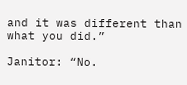and it was different than what you did.”

Janitor: “No.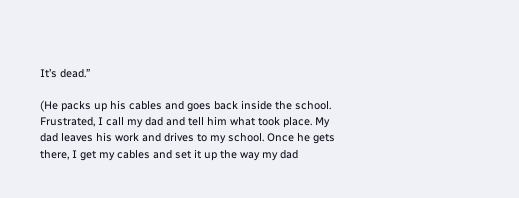It’s dead.”

(He packs up his cables and goes back inside the school. Frustrated, I call my dad and tell him what took place. My dad leaves his work and drives to my school. Once he gets there, I get my cables and set it up the way my dad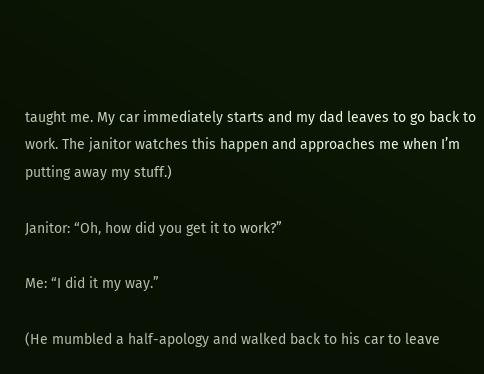taught me. My car immediately starts and my dad leaves to go back to work. The janitor watches this happen and approaches me when I’m putting away my stuff.)

Janitor: “Oh, how did you get it to work?”

Me: “I did it my way.”

(He mumbled a half-apology and walked back to his car to leave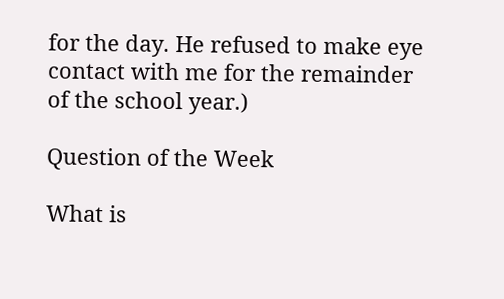for the day. He refused to make eye contact with me for the remainder of the school year.)

Question of the Week

What is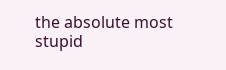the absolute most stupid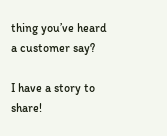thing you’ve heard a customer say?

I have a story to share!